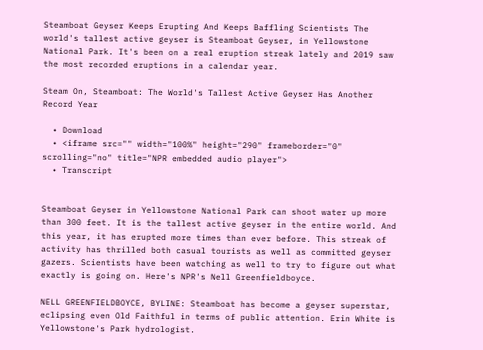Steamboat Geyser Keeps Erupting And Keeps Baffling Scientists The world's tallest active geyser is Steamboat Geyser, in Yellowstone National Park. It's been on a real eruption streak lately and 2019 saw the most recorded eruptions in a calendar year.

Steam On, Steamboat: The World's Tallest Active Geyser Has Another Record Year

  • Download
  • <iframe src="" width="100%" height="290" frameborder="0" scrolling="no" title="NPR embedded audio player">
  • Transcript


Steamboat Geyser in Yellowstone National Park can shoot water up more than 300 feet. It is the tallest active geyser in the entire world. And this year, it has erupted more times than ever before. This streak of activity has thrilled both casual tourists as well as committed geyser gazers. Scientists have been watching as well to try to figure out what exactly is going on. Here's NPR's Nell Greenfieldboyce.

NELL GREENFIELDBOYCE, BYLINE: Steamboat has become a geyser superstar, eclipsing even Old Faithful in terms of public attention. Erin White is Yellowstone's Park hydrologist.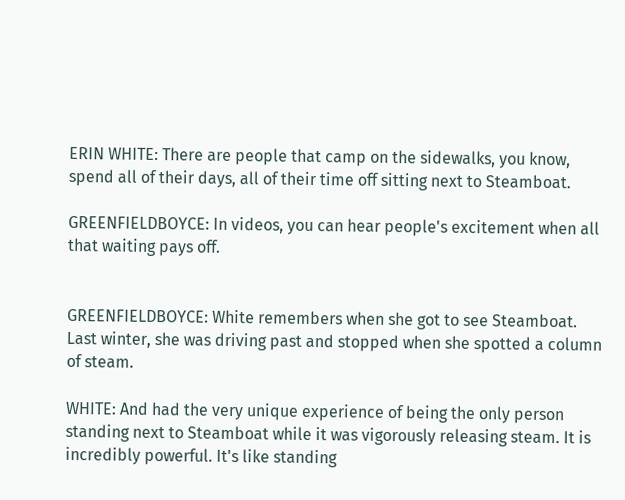ERIN WHITE: There are people that camp on the sidewalks, you know, spend all of their days, all of their time off sitting next to Steamboat.

GREENFIELDBOYCE: In videos, you can hear people's excitement when all that waiting pays off.


GREENFIELDBOYCE: White remembers when she got to see Steamboat. Last winter, she was driving past and stopped when she spotted a column of steam.

WHITE: And had the very unique experience of being the only person standing next to Steamboat while it was vigorously releasing steam. It is incredibly powerful. It's like standing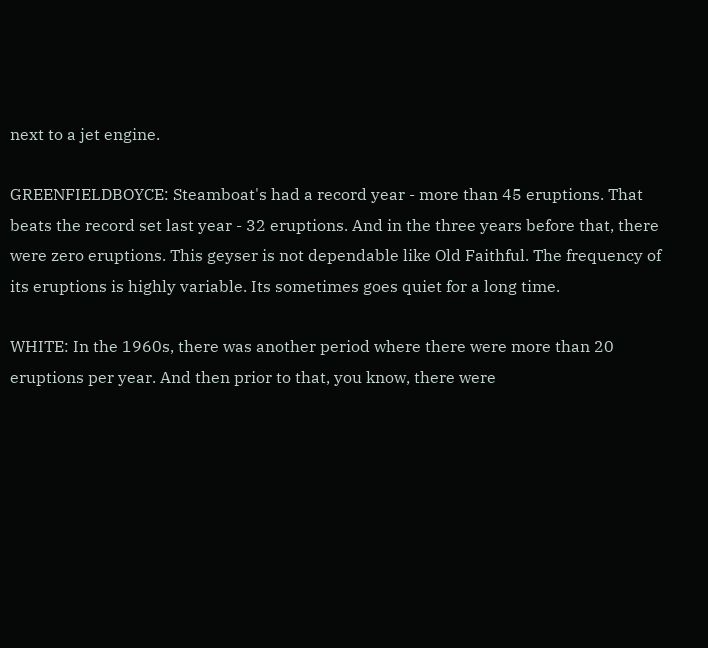next to a jet engine.

GREENFIELDBOYCE: Steamboat's had a record year - more than 45 eruptions. That beats the record set last year - 32 eruptions. And in the three years before that, there were zero eruptions. This geyser is not dependable like Old Faithful. The frequency of its eruptions is highly variable. Its sometimes goes quiet for a long time.

WHITE: In the 1960s, there was another period where there were more than 20 eruptions per year. And then prior to that, you know, there were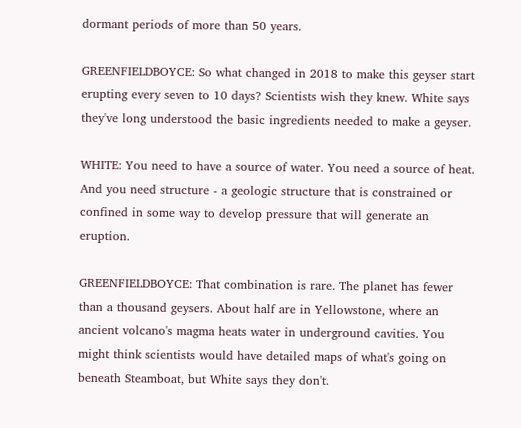dormant periods of more than 50 years.

GREENFIELDBOYCE: So what changed in 2018 to make this geyser start erupting every seven to 10 days? Scientists wish they knew. White says they've long understood the basic ingredients needed to make a geyser.

WHITE: You need to have a source of water. You need a source of heat. And you need structure - a geologic structure that is constrained or confined in some way to develop pressure that will generate an eruption.

GREENFIELDBOYCE: That combination is rare. The planet has fewer than a thousand geysers. About half are in Yellowstone, where an ancient volcano's magma heats water in underground cavities. You might think scientists would have detailed maps of what's going on beneath Steamboat, but White says they don't.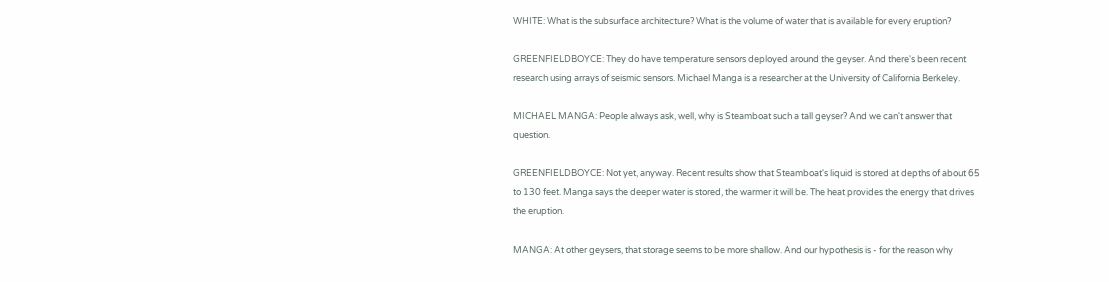WHITE: What is the subsurface architecture? What is the volume of water that is available for every eruption?

GREENFIELDBOYCE: They do have temperature sensors deployed around the geyser. And there's been recent research using arrays of seismic sensors. Michael Manga is a researcher at the University of California Berkeley.

MICHAEL MANGA: People always ask, well, why is Steamboat such a tall geyser? And we can't answer that question.

GREENFIELDBOYCE: Not yet, anyway. Recent results show that Steamboat's liquid is stored at depths of about 65 to 130 feet. Manga says the deeper water is stored, the warmer it will be. The heat provides the energy that drives the eruption.

MANGA: At other geysers, that storage seems to be more shallow. And our hypothesis is - for the reason why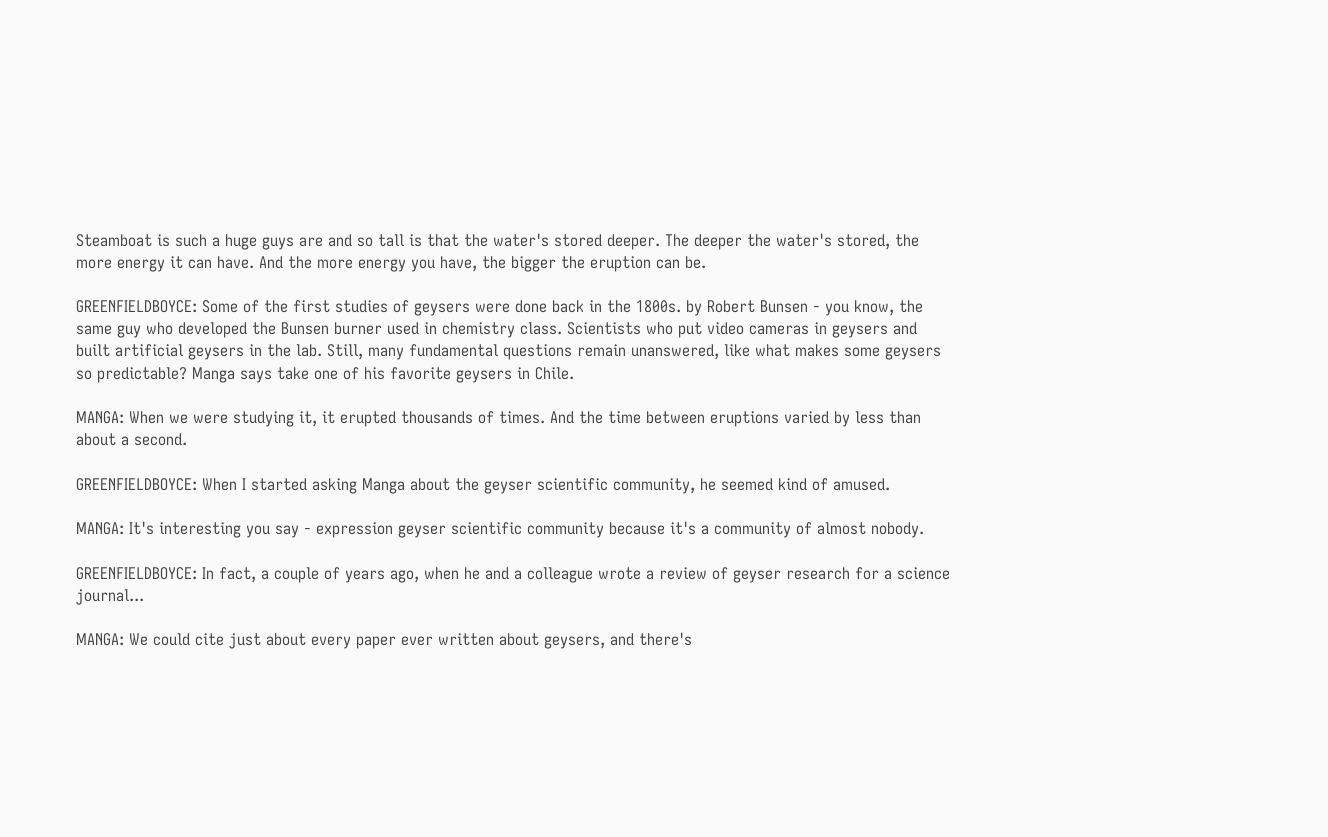Steamboat is such a huge guys are and so tall is that the water's stored deeper. The deeper the water's stored, the more energy it can have. And the more energy you have, the bigger the eruption can be.

GREENFIELDBOYCE: Some of the first studies of geysers were done back in the 1800s. by Robert Bunsen - you know, the same guy who developed the Bunsen burner used in chemistry class. Scientists who put video cameras in geysers and built artificial geysers in the lab. Still, many fundamental questions remain unanswered, like what makes some geysers so predictable? Manga says take one of his favorite geysers in Chile.

MANGA: When we were studying it, it erupted thousands of times. And the time between eruptions varied by less than about a second.

GREENFIELDBOYCE: When I started asking Manga about the geyser scientific community, he seemed kind of amused.

MANGA: It's interesting you say - expression geyser scientific community because it's a community of almost nobody.

GREENFIELDBOYCE: In fact, a couple of years ago, when he and a colleague wrote a review of geyser research for a science journal...

MANGA: We could cite just about every paper ever written about geysers, and there's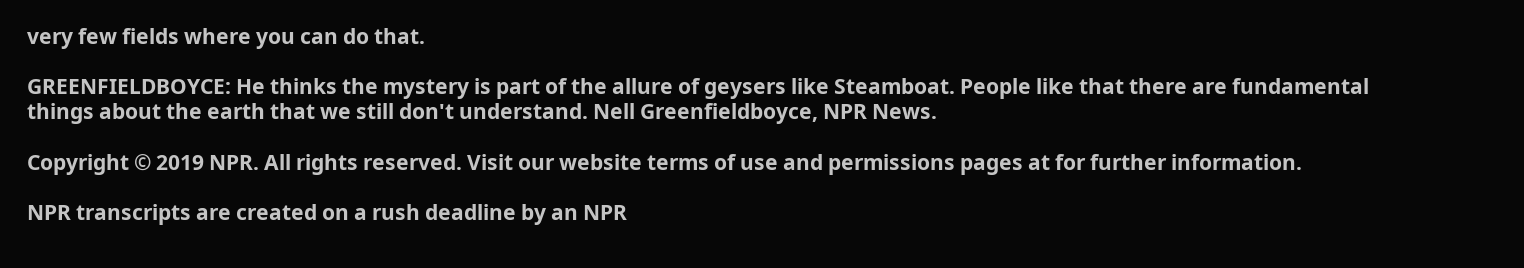very few fields where you can do that.

GREENFIELDBOYCE: He thinks the mystery is part of the allure of geysers like Steamboat. People like that there are fundamental things about the earth that we still don't understand. Nell Greenfieldboyce, NPR News.

Copyright © 2019 NPR. All rights reserved. Visit our website terms of use and permissions pages at for further information.

NPR transcripts are created on a rush deadline by an NPR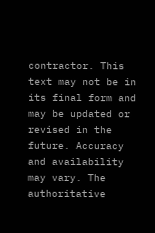contractor. This text may not be in its final form and may be updated or revised in the future. Accuracy and availability may vary. The authoritative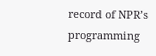record of NPR’s programming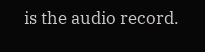is the audio record.